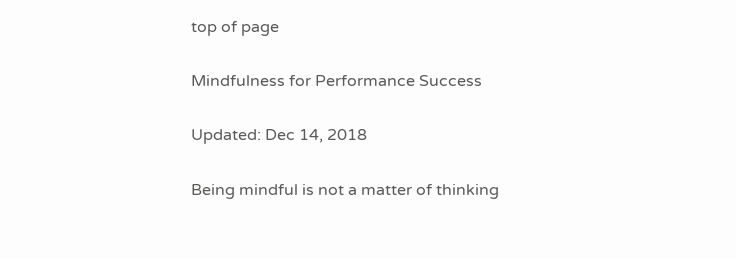top of page

Mindfulness for Performance Success

Updated: Dec 14, 2018

Being mindful is not a matter of thinking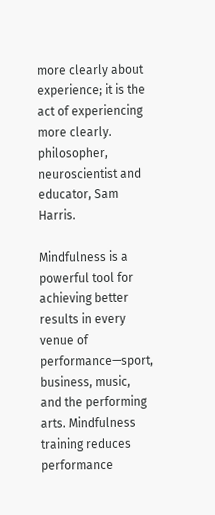more clearly about experience; it is the act of experiencing more clearly. philosopher, neuroscientist and educator, Sam Harris.

Mindfulness is a powerful tool for achieving better results in every venue of performance—sport, business, music, and the performing arts. Mindfulness training reduces performance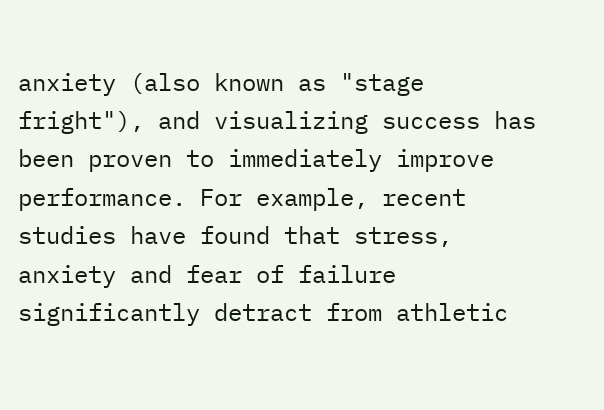anxiety (also known as "stage fright"), and visualizing success has been proven to immediately improve performance. For example, recent studies have found that stress, anxiety and fear of failure significantly detract from athletic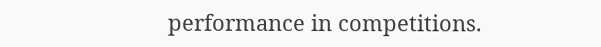performance in competitions.